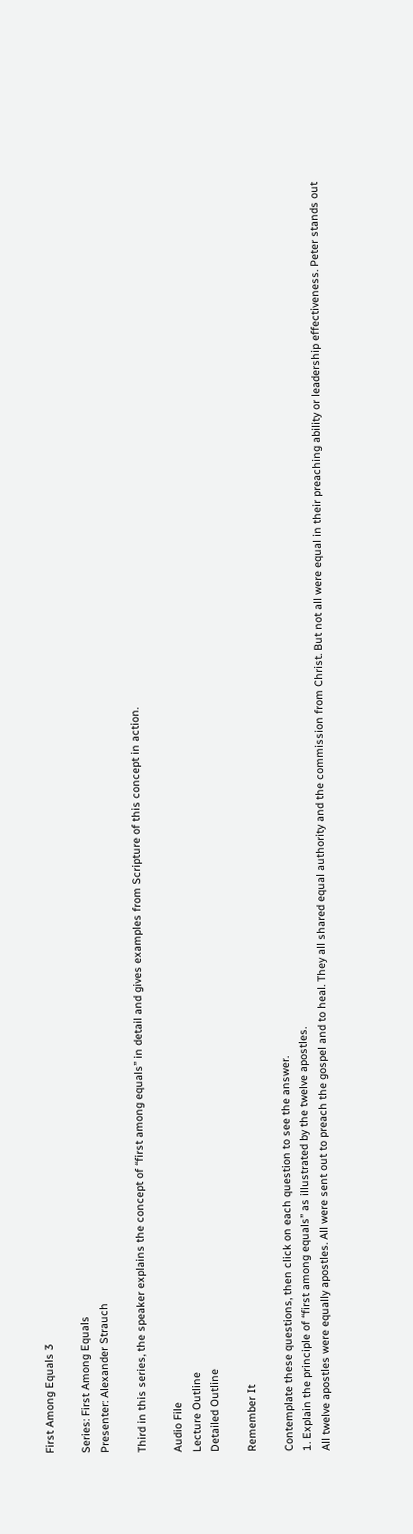First Among Equals 3

Series: First Among Equals
Presenter: Alexander Strauch

Third in this series, the speaker explains the concept of “first among equals” in detail and gives examples from Scripture of this concept in action.

Audio File
Lecture Outline
Detailed Outline

Remember It

Contemplate these questions, then click on each question to see the answer.
1. Explain the principle of “first among equals” as illustrated by the twelve apostles.
All twelve apostles were equally apostles. All were sent out to preach the gospel and to heal. They all shared equal authority and the commission from Christ. But not all were equal in their preaching ability or leadership effectiveness. Peter stands out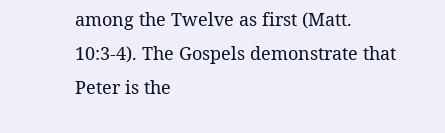among the Twelve as first (Matt. 10:3-4). The Gospels demonstrate that Peter is the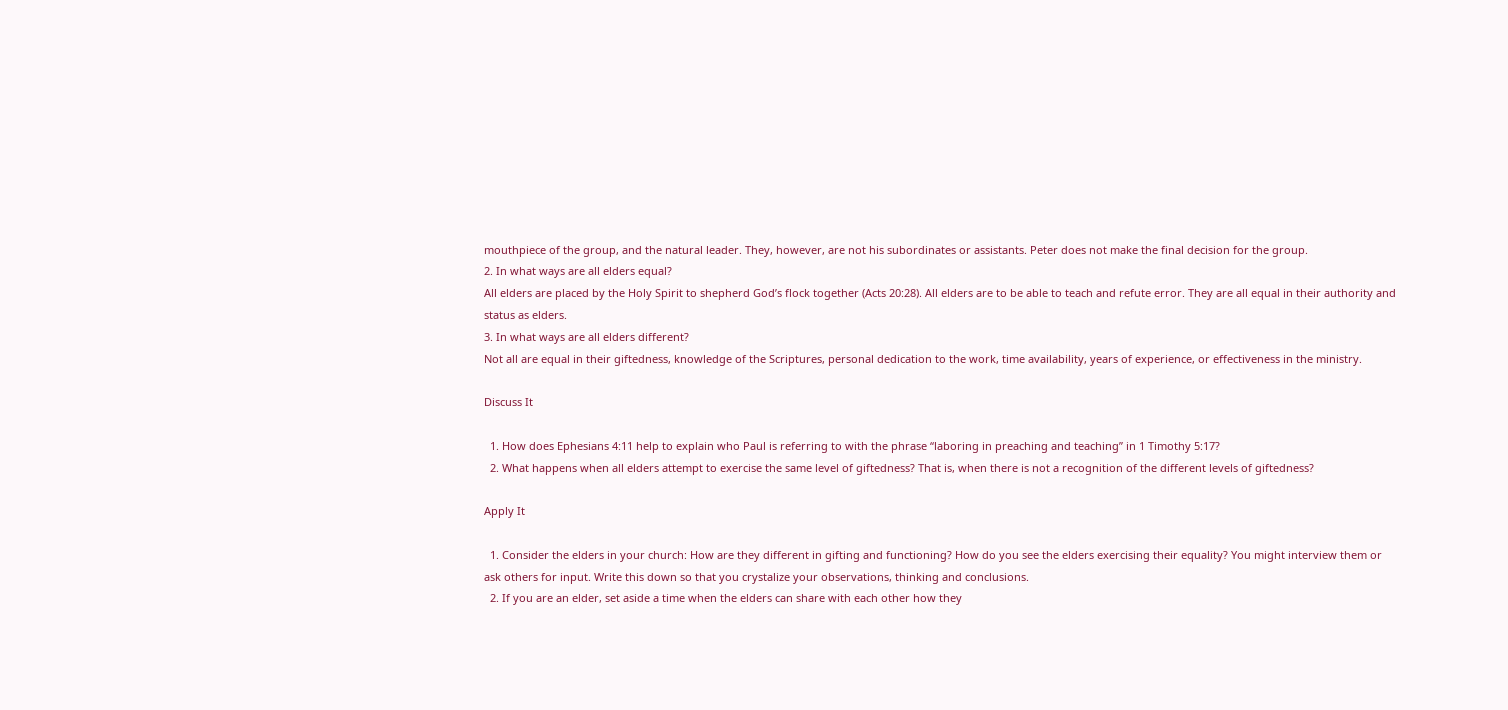mouthpiece of the group, and the natural leader. They, however, are not his subordinates or assistants. Peter does not make the final decision for the group.
2. In what ways are all elders equal?
All elders are placed by the Holy Spirit to shepherd God’s flock together (Acts 20:28). All elders are to be able to teach and refute error. They are all equal in their authority and status as elders.
3. In what ways are all elders different?
Not all are equal in their giftedness, knowledge of the Scriptures, personal dedication to the work, time availability, years of experience, or effectiveness in the ministry.

Discuss It

  1. How does Ephesians 4:11 help to explain who Paul is referring to with the phrase “laboring in preaching and teaching” in 1 Timothy 5:17?
  2. What happens when all elders attempt to exercise the same level of giftedness? That is, when there is not a recognition of the different levels of giftedness?

Apply It

  1. Consider the elders in your church: How are they different in gifting and functioning? How do you see the elders exercising their equality? You might interview them or ask others for input. Write this down so that you crystalize your observations, thinking and conclusions.
  2. If you are an elder, set aside a time when the elders can share with each other how they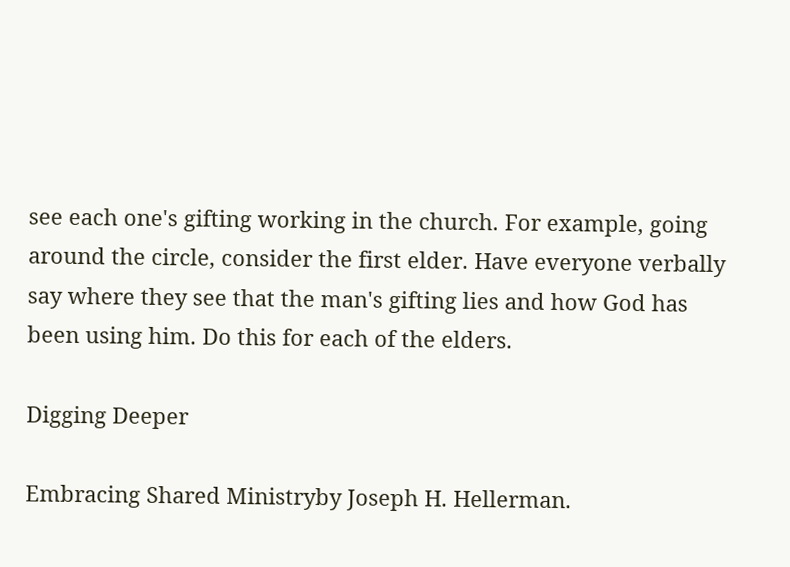see each one's gifting working in the church. For example, going around the circle, consider the first elder. Have everyone verbally say where they see that the man's gifting lies and how God has been using him. Do this for each of the elders.

Digging Deeper

Embracing Shared Ministryby Joseph H. Hellerman.